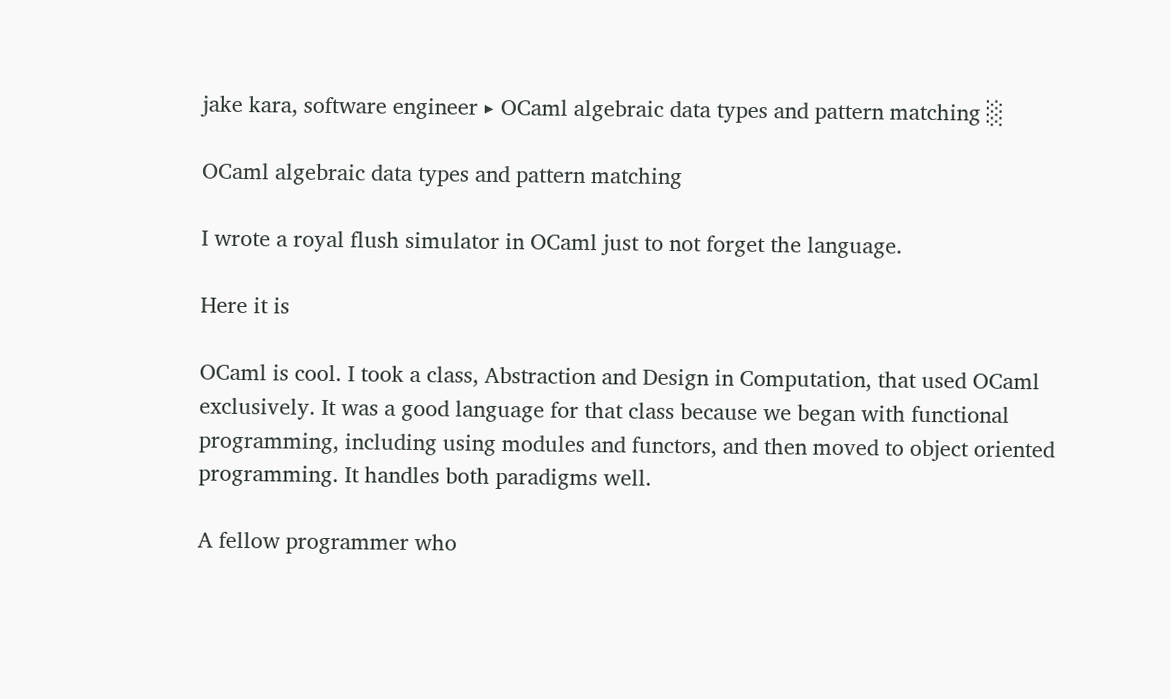jake kara, software engineer ‣ OCaml algebraic data types and pattern matching ░

OCaml algebraic data types and pattern matching

I wrote a royal flush simulator in OCaml just to not forget the language.

Here it is

OCaml is cool. I took a class, Abstraction and Design in Computation, that used OCaml exclusively. It was a good language for that class because we began with functional programming, including using modules and functors, and then moved to object oriented programming. It handles both paradigms well.

A fellow programmer who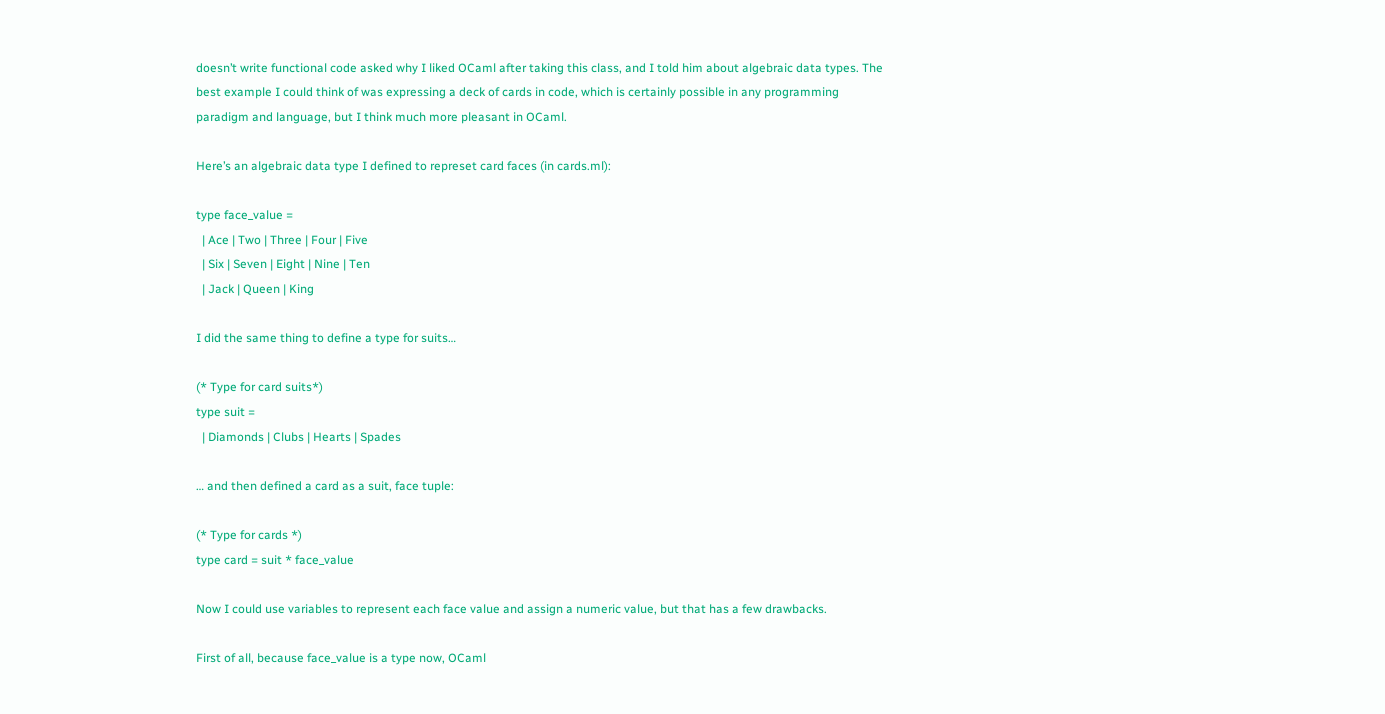doesn’t write functional code asked why I liked OCaml after taking this class, and I told him about algebraic data types. The best example I could think of was expressing a deck of cards in code, which is certainly possible in any programming paradigm and language, but I think much more pleasant in OCaml.

Here’s an algebraic data type I defined to represet card faces (in cards.ml):

type face_value =
  | Ace | Two | Three | Four | Five
  | Six | Seven | Eight | Nine | Ten
  | Jack | Queen | King

I did the same thing to define a type for suits…

(* Type for card suits*)
type suit =
  | Diamonds | Clubs | Hearts | Spades

… and then defined a card as a suit, face tuple:

(* Type for cards *)
type card = suit * face_value

Now I could use variables to represent each face value and assign a numeric value, but that has a few drawbacks.

First of all, because face_value is a type now, OCaml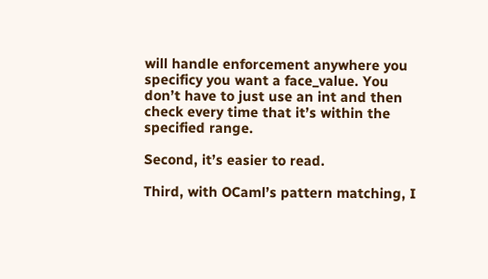will handle enforcement anywhere you specificy you want a face_value. You don’t have to just use an int and then check every time that it’s within the specified range.

Second, it’s easier to read.

Third, with OCaml’s pattern matching, I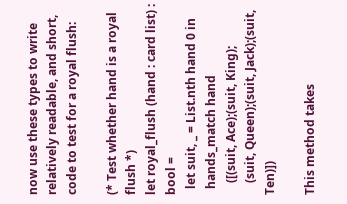now use these types to write relatively readable, and short, code to test for a royal flush:

(* Test whether hand is a royal flush *)
let royal_flush (hand : card list) : bool =
  let suit, _ = List.nth hand 0 in
  hands_match hand
    ([(suit, Ace);(suit, King);
    (suit, Queen);(suit, Jack);(suit, Ten)])

This method takes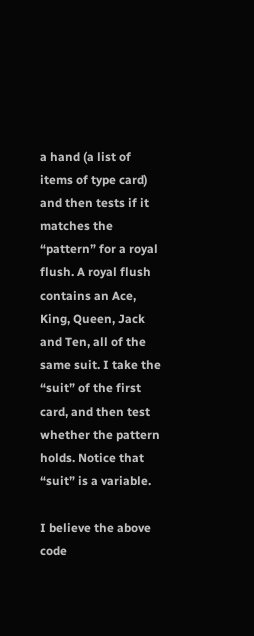a hand (a list of items of type card) and then tests if it matches the “pattern” for a royal flush. A royal flush contains an Ace, King, Queen, Jack and Ten, all of the same suit. I take the “suit” of the first card, and then test whether the pattern holds. Notice that “suit” is a variable.

I believe the above code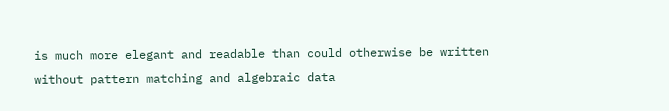is much more elegant and readable than could otherwise be written without pattern matching and algebraic data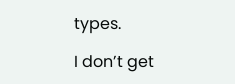types.

I don’t get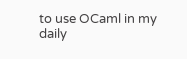to use OCaml in my daily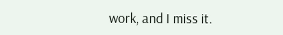work, and I miss it.